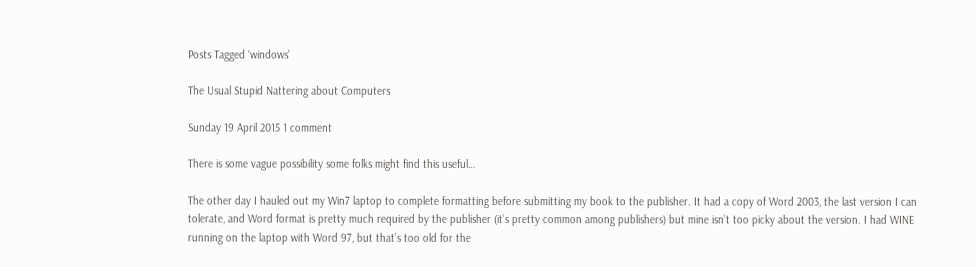Posts Tagged ‘windows’

The Usual Stupid Nattering about Computers

Sunday 19 April 2015 1 comment

There is some vague possibility some folks might find this useful…

The other day I hauled out my Win7 laptop to complete formatting before submitting my book to the publisher. It had a copy of Word 2003, the last version I can tolerate, and Word format is pretty much required by the publisher (it’s pretty common among publishers) but mine isn’t too picky about the version. I had WINE running on the laptop with Word 97, but that’s too old for the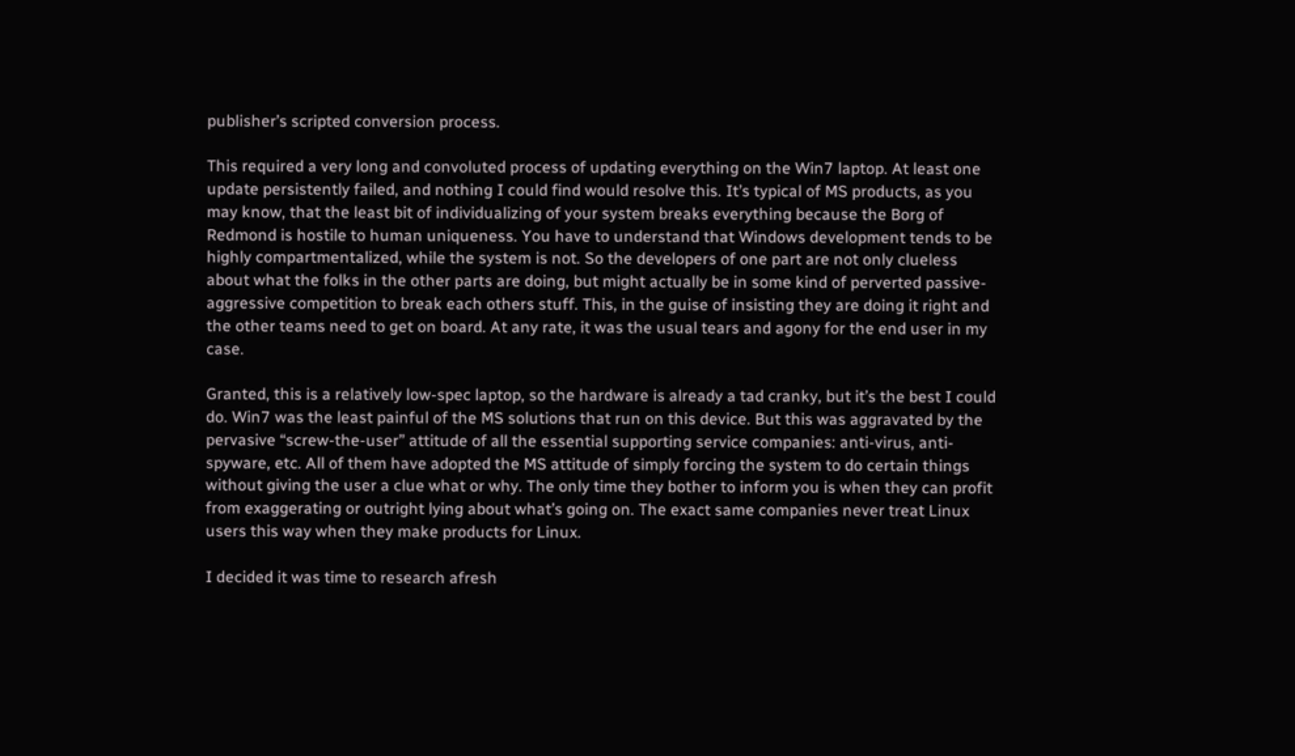publisher’s scripted conversion process.

This required a very long and convoluted process of updating everything on the Win7 laptop. At least one update persistently failed, and nothing I could find would resolve this. It’s typical of MS products, as you may know, that the least bit of individualizing of your system breaks everything because the Borg of Redmond is hostile to human uniqueness. You have to understand that Windows development tends to be highly compartmentalized, while the system is not. So the developers of one part are not only clueless about what the folks in the other parts are doing, but might actually be in some kind of perverted passive-aggressive competition to break each others stuff. This, in the guise of insisting they are doing it right and the other teams need to get on board. At any rate, it was the usual tears and agony for the end user in my case.

Granted, this is a relatively low-spec laptop, so the hardware is already a tad cranky, but it’s the best I could do. Win7 was the least painful of the MS solutions that run on this device. But this was aggravated by the pervasive “screw-the-user” attitude of all the essential supporting service companies: anti-virus, anti-spyware, etc. All of them have adopted the MS attitude of simply forcing the system to do certain things without giving the user a clue what or why. The only time they bother to inform you is when they can profit from exaggerating or outright lying about what’s going on. The exact same companies never treat Linux users this way when they make products for Linux.

I decided it was time to research afresh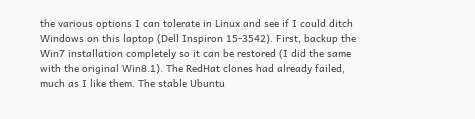the various options I can tolerate in Linux and see if I could ditch Windows on this laptop (Dell Inspiron 15-3542). First, backup the Win7 installation completely so it can be restored (I did the same with the original Win8.1). The RedHat clones had already failed, much as I like them. The stable Ubuntu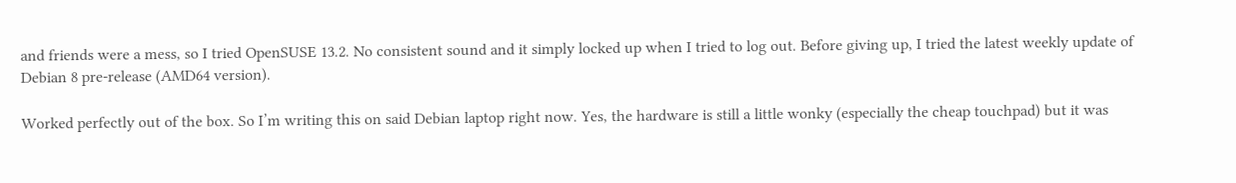and friends were a mess, so I tried OpenSUSE 13.2. No consistent sound and it simply locked up when I tried to log out. Before giving up, I tried the latest weekly update of Debian 8 pre-release (AMD64 version).

Worked perfectly out of the box. So I’m writing this on said Debian laptop right now. Yes, the hardware is still a little wonky (especially the cheap touchpad) but it was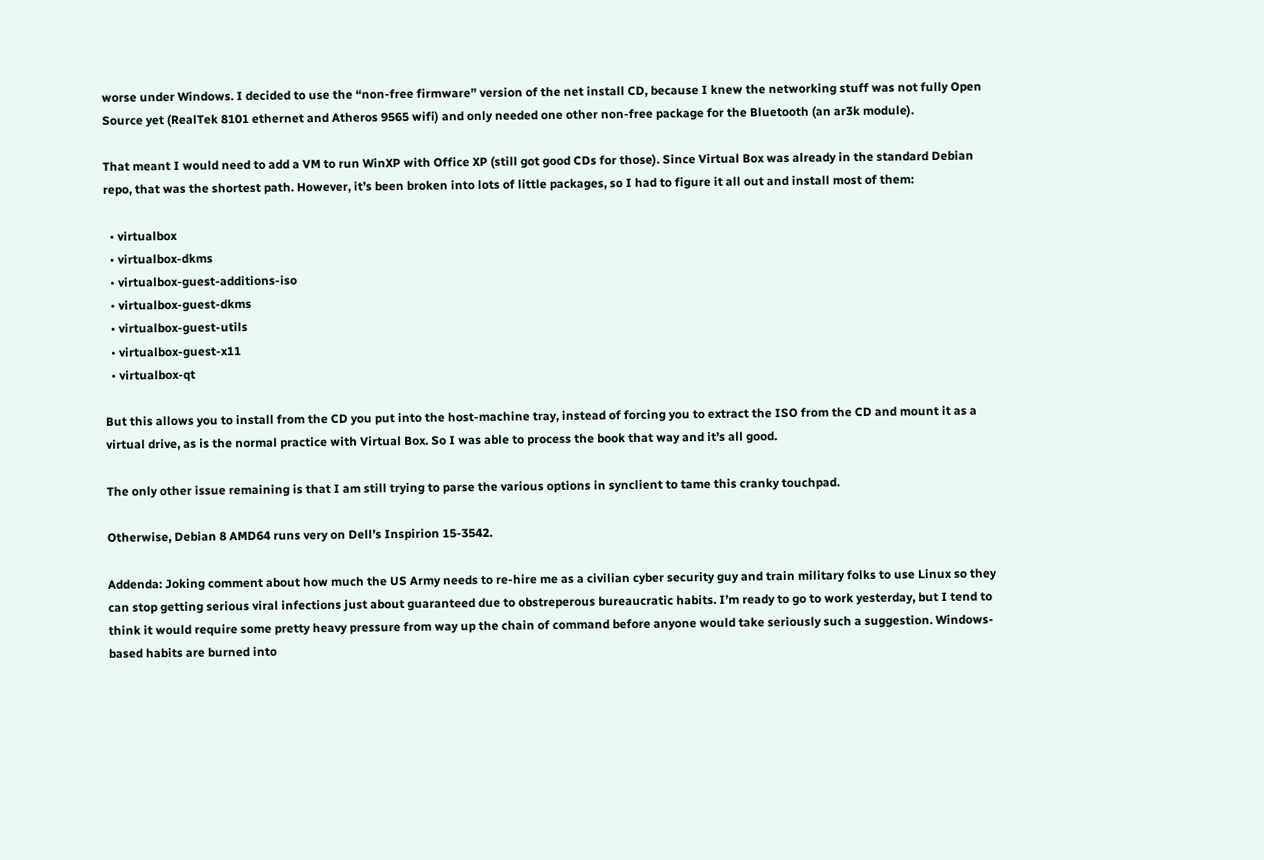worse under Windows. I decided to use the “non-free firmware” version of the net install CD, because I knew the networking stuff was not fully Open Source yet (RealTek 8101 ethernet and Atheros 9565 wifi) and only needed one other non-free package for the Bluetooth (an ar3k module).

That meant I would need to add a VM to run WinXP with Office XP (still got good CDs for those). Since Virtual Box was already in the standard Debian repo, that was the shortest path. However, it’s been broken into lots of little packages, so I had to figure it all out and install most of them:

  • virtualbox
  • virtualbox-dkms
  • virtualbox-guest-additions-iso
  • virtualbox-guest-dkms
  • virtualbox-guest-utils
  • virtualbox-guest-x11
  • virtualbox-qt

But this allows you to install from the CD you put into the host-machine tray, instead of forcing you to extract the ISO from the CD and mount it as a virtual drive, as is the normal practice with Virtual Box. So I was able to process the book that way and it’s all good.

The only other issue remaining is that I am still trying to parse the various options in synclient to tame this cranky touchpad.

Otherwise, Debian 8 AMD64 runs very on Dell’s Inspirion 15-3542.

Addenda: Joking comment about how much the US Army needs to re-hire me as a civilian cyber security guy and train military folks to use Linux so they can stop getting serious viral infections just about guaranteed due to obstreperous bureaucratic habits. I’m ready to go to work yesterday, but I tend to think it would require some pretty heavy pressure from way up the chain of command before anyone would take seriously such a suggestion. Windows-based habits are burned into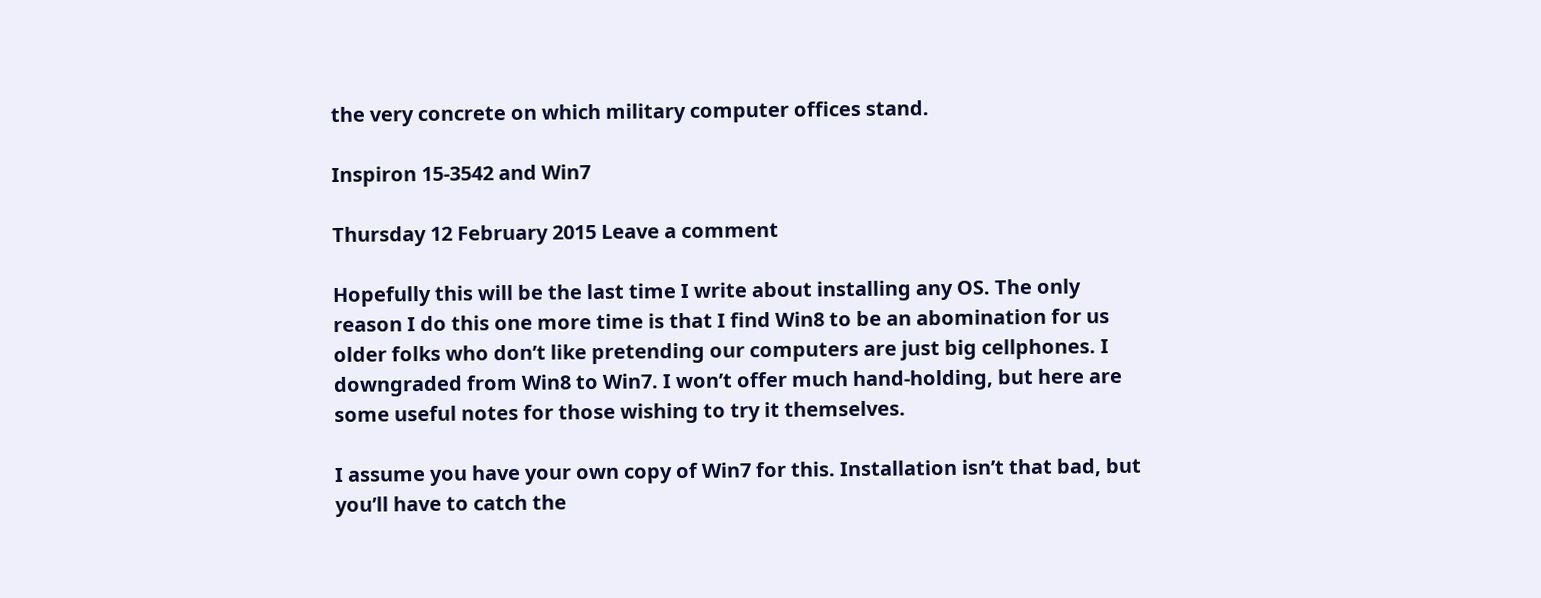the very concrete on which military computer offices stand.

Inspiron 15-3542 and Win7

Thursday 12 February 2015 Leave a comment

Hopefully this will be the last time I write about installing any OS. The only reason I do this one more time is that I find Win8 to be an abomination for us older folks who don’t like pretending our computers are just big cellphones. I downgraded from Win8 to Win7. I won’t offer much hand-holding, but here are some useful notes for those wishing to try it themselves.

I assume you have your own copy of Win7 for this. Installation isn’t that bad, but you’ll have to catch the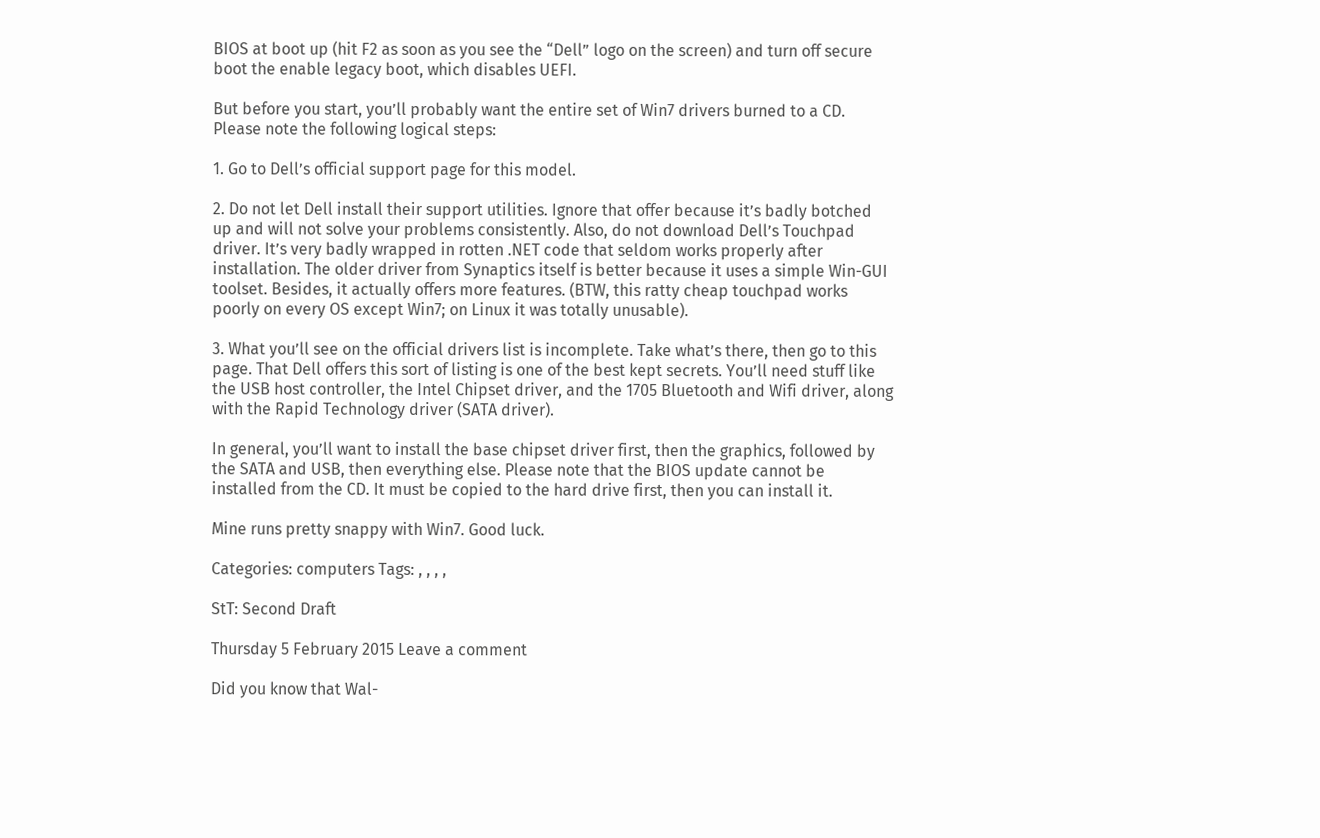BIOS at boot up (hit F2 as soon as you see the “Dell” logo on the screen) and turn off secure boot the enable legacy boot, which disables UEFI.

But before you start, you’ll probably want the entire set of Win7 drivers burned to a CD. Please note the following logical steps:

1. Go to Dell’s official support page for this model.

2. Do not let Dell install their support utilities. Ignore that offer because it’s badly botched up and will not solve your problems consistently. Also, do not download Dell’s Touchpad driver. It’s very badly wrapped in rotten .NET code that seldom works properly after installation. The older driver from Synaptics itself is better because it uses a simple Win-GUI toolset. Besides, it actually offers more features. (BTW, this ratty cheap touchpad works poorly on every OS except Win7; on Linux it was totally unusable).

3. What you’ll see on the official drivers list is incomplete. Take what’s there, then go to this page. That Dell offers this sort of listing is one of the best kept secrets. You’ll need stuff like the USB host controller, the Intel Chipset driver, and the 1705 Bluetooth and Wifi driver, along with the Rapid Technology driver (SATA driver).

In general, you’ll want to install the base chipset driver first, then the graphics, followed by the SATA and USB, then everything else. Please note that the BIOS update cannot be installed from the CD. It must be copied to the hard drive first, then you can install it.

Mine runs pretty snappy with Win7. Good luck.

Categories: computers Tags: , , , ,

StT: Second Draft

Thursday 5 February 2015 Leave a comment

Did you know that Wal-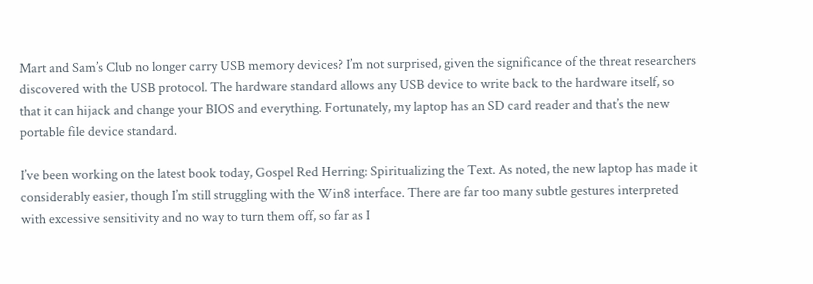Mart and Sam’s Club no longer carry USB memory devices? I’m not surprised, given the significance of the threat researchers discovered with the USB protocol. The hardware standard allows any USB device to write back to the hardware itself, so that it can hijack and change your BIOS and everything. Fortunately, my laptop has an SD card reader and that’s the new portable file device standard.

I’ve been working on the latest book today, Gospel Red Herring: Spiritualizing the Text. As noted, the new laptop has made it considerably easier, though I’m still struggling with the Win8 interface. There are far too many subtle gestures interpreted with excessive sensitivity and no way to turn them off, so far as I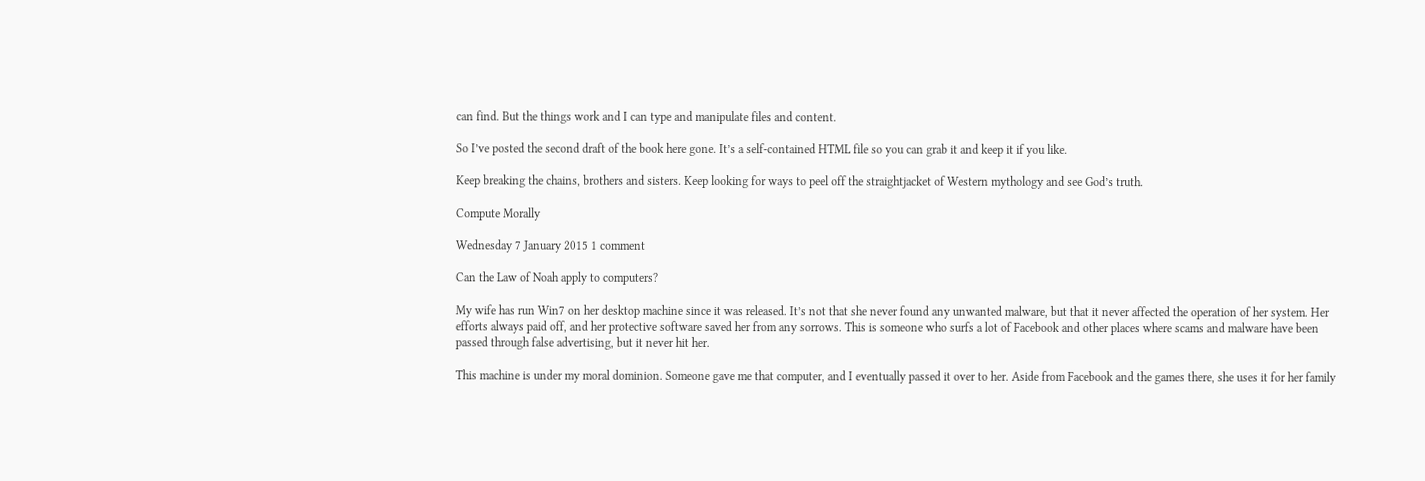can find. But the things work and I can type and manipulate files and content.

So I’ve posted the second draft of the book here gone. It’s a self-contained HTML file so you can grab it and keep it if you like.

Keep breaking the chains, brothers and sisters. Keep looking for ways to peel off the straightjacket of Western mythology and see God’s truth.

Compute Morally

Wednesday 7 January 2015 1 comment

Can the Law of Noah apply to computers?

My wife has run Win7 on her desktop machine since it was released. It’s not that she never found any unwanted malware, but that it never affected the operation of her system. Her efforts always paid off, and her protective software saved her from any sorrows. This is someone who surfs a lot of Facebook and other places where scams and malware have been passed through false advertising, but it never hit her.

This machine is under my moral dominion. Someone gave me that computer, and I eventually passed it over to her. Aside from Facebook and the games there, she uses it for her family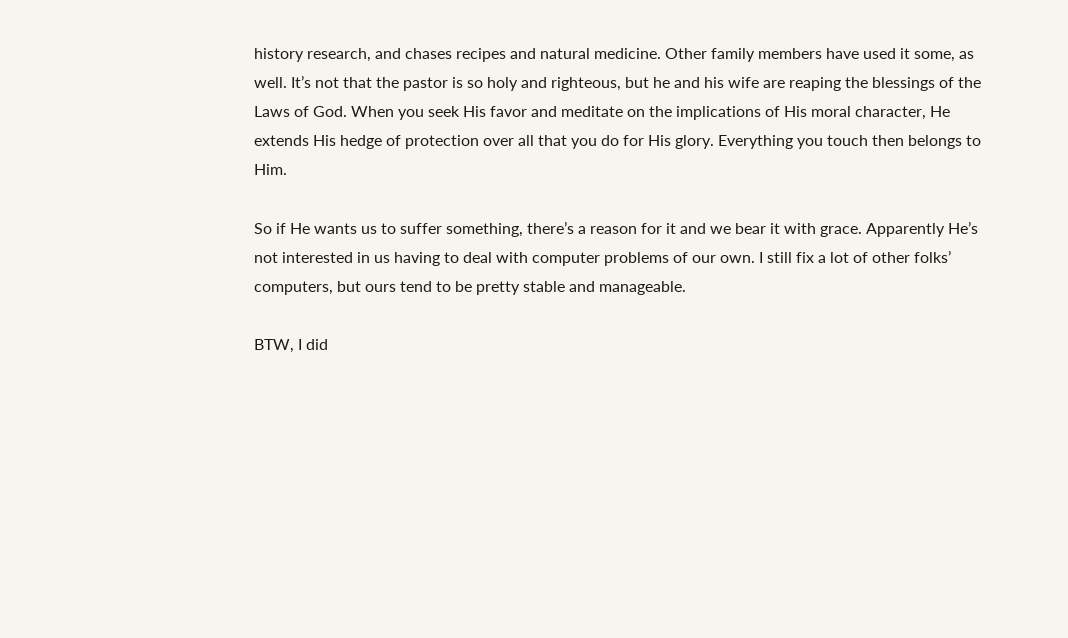history research, and chases recipes and natural medicine. Other family members have used it some, as well. It’s not that the pastor is so holy and righteous, but he and his wife are reaping the blessings of the Laws of God. When you seek His favor and meditate on the implications of His moral character, He extends His hedge of protection over all that you do for His glory. Everything you touch then belongs to Him.

So if He wants us to suffer something, there’s a reason for it and we bear it with grace. Apparently He’s not interested in us having to deal with computer problems of our own. I still fix a lot of other folks’ computers, but ours tend to be pretty stable and manageable.

BTW, I did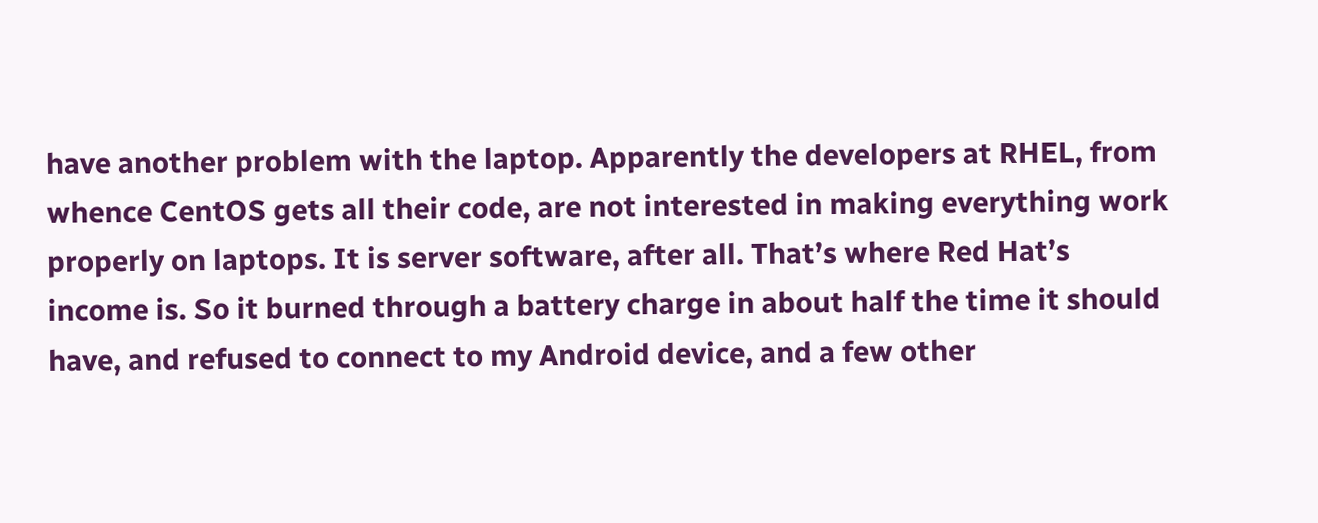have another problem with the laptop. Apparently the developers at RHEL, from whence CentOS gets all their code, are not interested in making everything work properly on laptops. It is server software, after all. That’s where Red Hat’s income is. So it burned through a battery charge in about half the time it should have, and refused to connect to my Android device, and a few other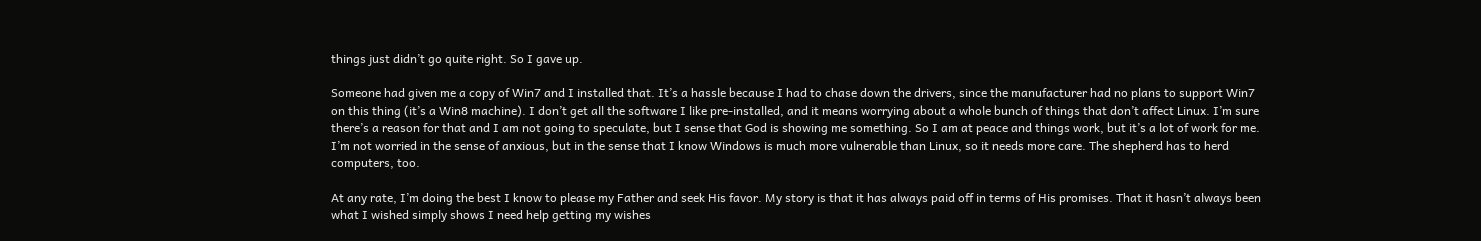things just didn’t go quite right. So I gave up.

Someone had given me a copy of Win7 and I installed that. It’s a hassle because I had to chase down the drivers, since the manufacturer had no plans to support Win7 on this thing (it’s a Win8 machine). I don’t get all the software I like pre-installed, and it means worrying about a whole bunch of things that don’t affect Linux. I’m sure there’s a reason for that and I am not going to speculate, but I sense that God is showing me something. So I am at peace and things work, but it’s a lot of work for me. I’m not worried in the sense of anxious, but in the sense that I know Windows is much more vulnerable than Linux, so it needs more care. The shepherd has to herd computers, too.

At any rate, I’m doing the best I know to please my Father and seek His favor. My story is that it has always paid off in terms of His promises. That it hasn’t always been what I wished simply shows I need help getting my wishes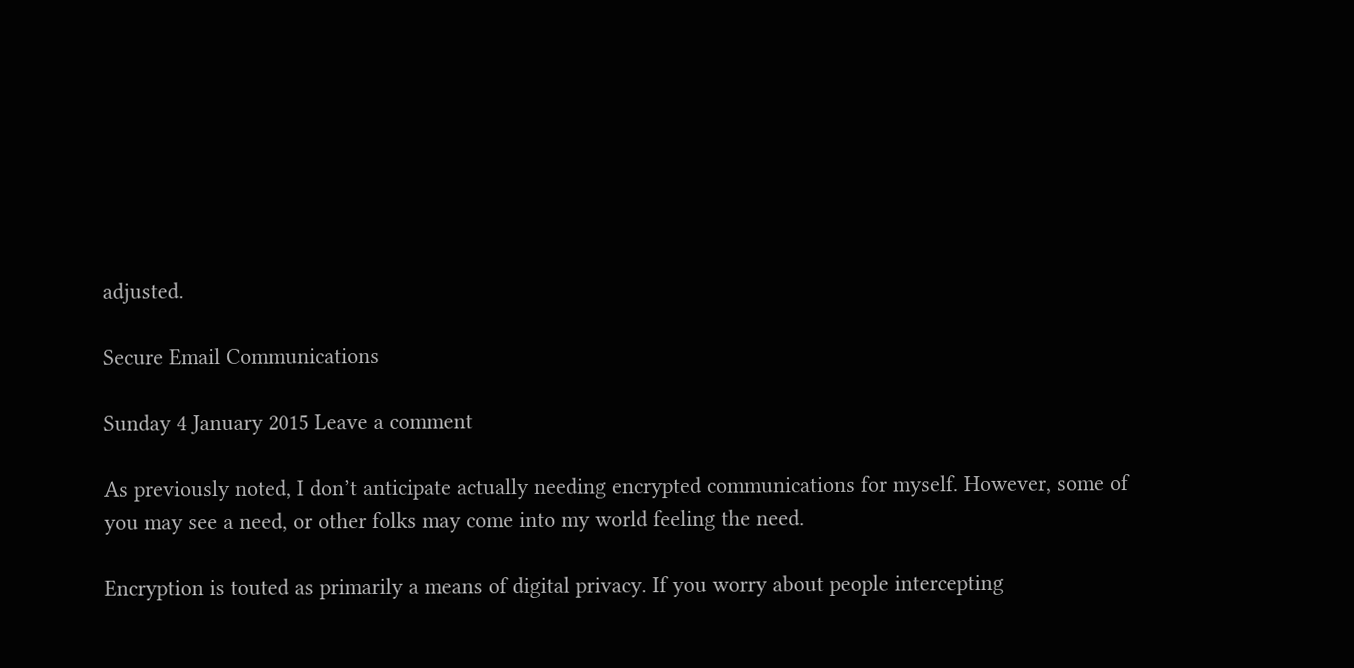adjusted.

Secure Email Communications

Sunday 4 January 2015 Leave a comment

As previously noted, I don’t anticipate actually needing encrypted communications for myself. However, some of you may see a need, or other folks may come into my world feeling the need.

Encryption is touted as primarily a means of digital privacy. If you worry about people intercepting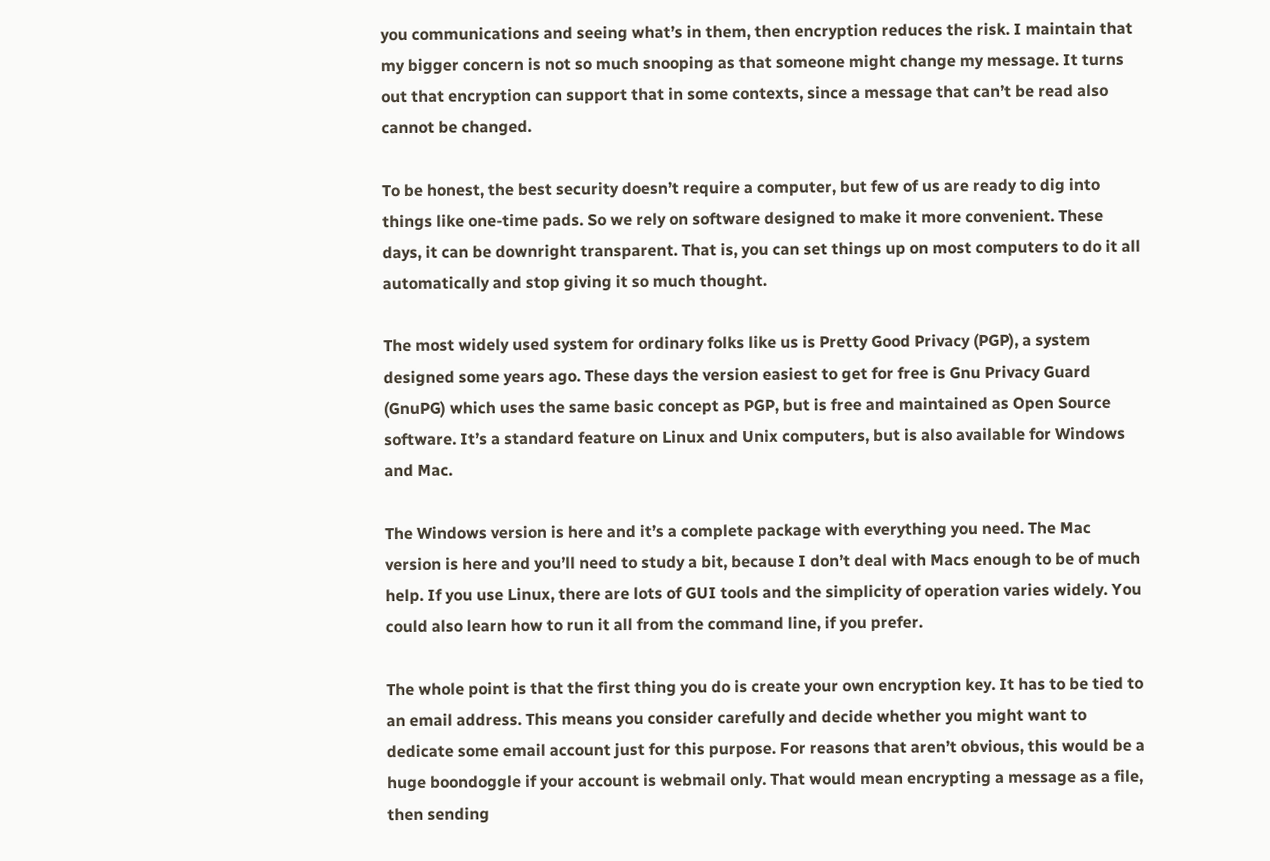you communications and seeing what’s in them, then encryption reduces the risk. I maintain that my bigger concern is not so much snooping as that someone might change my message. It turns out that encryption can support that in some contexts, since a message that can’t be read also cannot be changed.

To be honest, the best security doesn’t require a computer, but few of us are ready to dig into things like one-time pads. So we rely on software designed to make it more convenient. These days, it can be downright transparent. That is, you can set things up on most computers to do it all automatically and stop giving it so much thought.

The most widely used system for ordinary folks like us is Pretty Good Privacy (PGP), a system designed some years ago. These days the version easiest to get for free is Gnu Privacy Guard (GnuPG) which uses the same basic concept as PGP, but is free and maintained as Open Source software. It’s a standard feature on Linux and Unix computers, but is also available for Windows and Mac.

The Windows version is here and it’s a complete package with everything you need. The Mac version is here and you’ll need to study a bit, because I don’t deal with Macs enough to be of much help. If you use Linux, there are lots of GUI tools and the simplicity of operation varies widely. You could also learn how to run it all from the command line, if you prefer.

The whole point is that the first thing you do is create your own encryption key. It has to be tied to an email address. This means you consider carefully and decide whether you might want to dedicate some email account just for this purpose. For reasons that aren’t obvious, this would be a huge boondoggle if your account is webmail only. That would mean encrypting a message as a file, then sending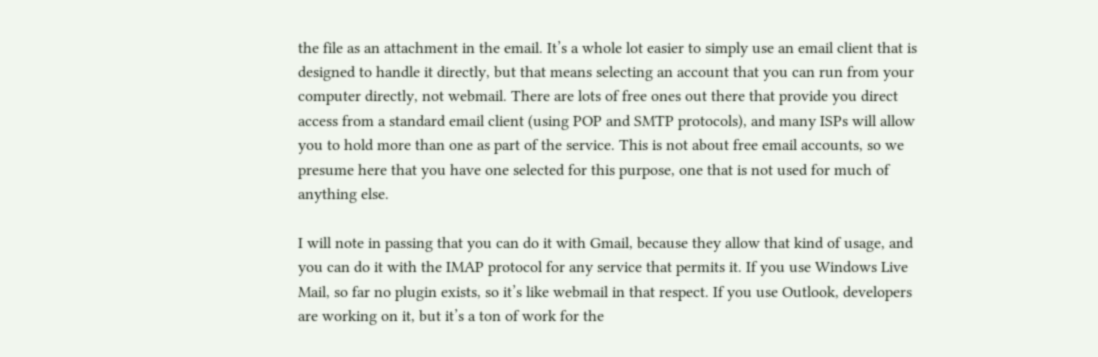the file as an attachment in the email. It’s a whole lot easier to simply use an email client that is designed to handle it directly, but that means selecting an account that you can run from your computer directly, not webmail. There are lots of free ones out there that provide you direct access from a standard email client (using POP and SMTP protocols), and many ISPs will allow you to hold more than one as part of the service. This is not about free email accounts, so we presume here that you have one selected for this purpose, one that is not used for much of anything else.

I will note in passing that you can do it with Gmail, because they allow that kind of usage, and you can do it with the IMAP protocol for any service that permits it. If you use Windows Live Mail, so far no plugin exists, so it’s like webmail in that respect. If you use Outlook, developers are working on it, but it’s a ton of work for the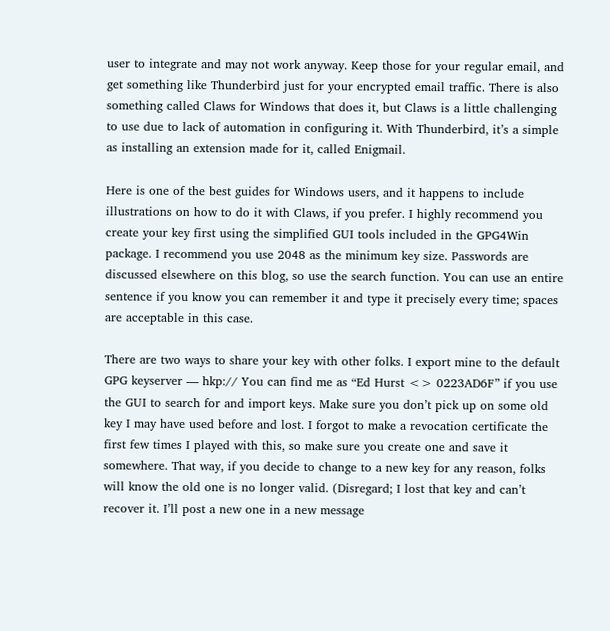user to integrate and may not work anyway. Keep those for your regular email, and get something like Thunderbird just for your encrypted email traffic. There is also something called Claws for Windows that does it, but Claws is a little challenging to use due to lack of automation in configuring it. With Thunderbird, it’s a simple as installing an extension made for it, called Enigmail.

Here is one of the best guides for Windows users, and it happens to include illustrations on how to do it with Claws, if you prefer. I highly recommend you create your key first using the simplified GUI tools included in the GPG4Win package. I recommend you use 2048 as the minimum key size. Passwords are discussed elsewhere on this blog, so use the search function. You can use an entire sentence if you know you can remember it and type it precisely every time; spaces are acceptable in this case.

There are two ways to share your key with other folks. I export mine to the default GPG keyserver — hkp:// You can find me as “Ed Hurst <> 0223AD6F” if you use the GUI to search for and import keys. Make sure you don’t pick up on some old key I may have used before and lost. I forgot to make a revocation certificate the first few times I played with this, so make sure you create one and save it somewhere. That way, if you decide to change to a new key for any reason, folks will know the old one is no longer valid. (Disregard; I lost that key and can’t recover it. I’ll post a new one in a new message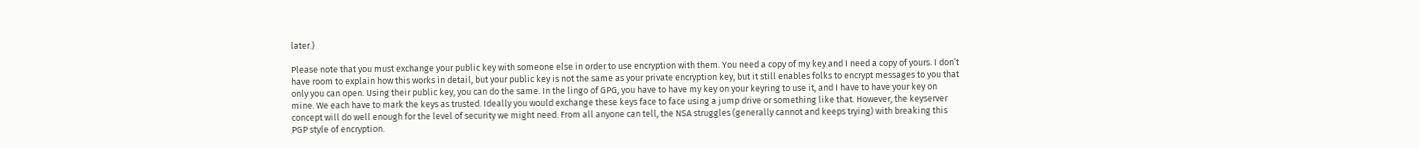later.)

Please note that you must exchange your public key with someone else in order to use encryption with them. You need a copy of my key and I need a copy of yours. I don’t have room to explain how this works in detail, but your public key is not the same as your private encryption key, but it still enables folks to encrypt messages to you that only you can open. Using their public key, you can do the same. In the lingo of GPG, you have to have my key on your keyring to use it, and I have to have your key on mine. We each have to mark the keys as trusted. Ideally you would exchange these keys face to face using a jump drive or something like that. However, the keyserver concept will do well enough for the level of security we might need. From all anyone can tell, the NSA struggles (generally cannot and keeps trying) with breaking this PGP style of encryption.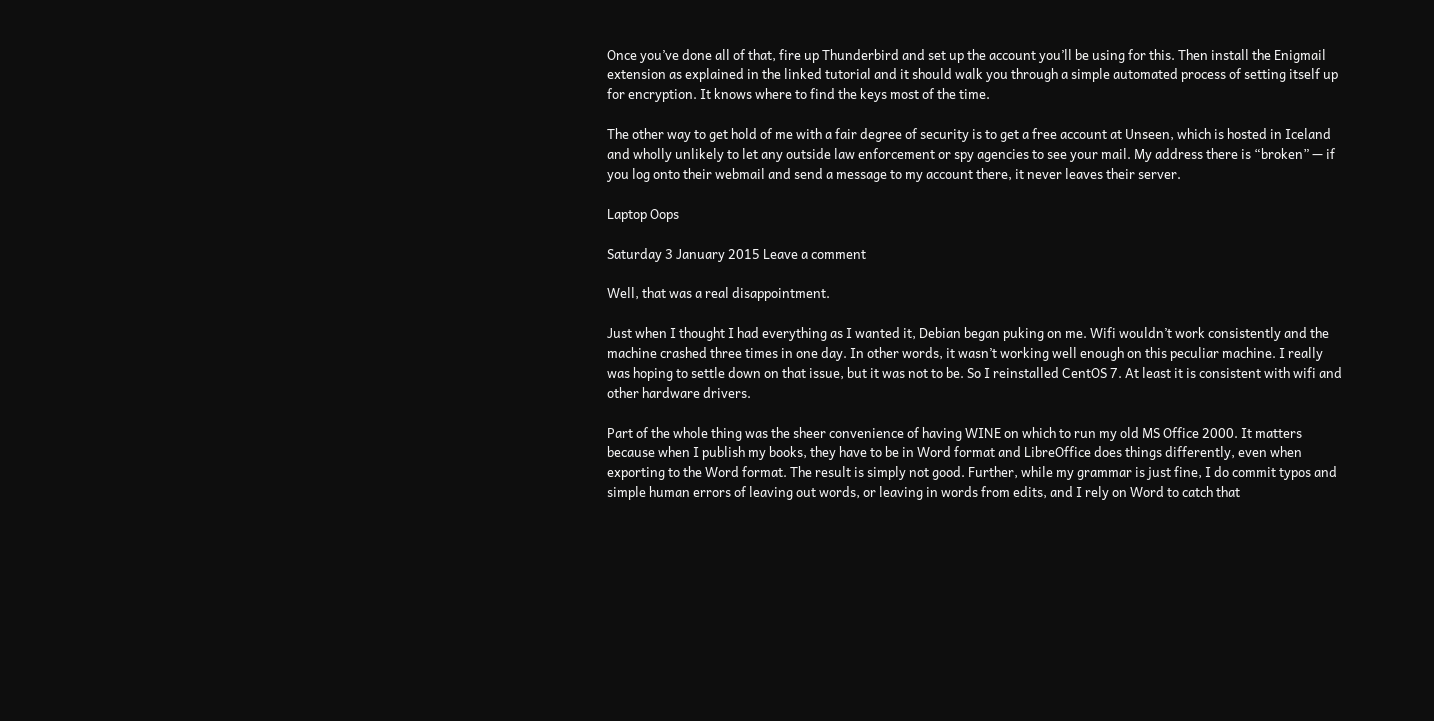Once you’ve done all of that, fire up Thunderbird and set up the account you’ll be using for this. Then install the Enigmail extension as explained in the linked tutorial and it should walk you through a simple automated process of setting itself up for encryption. It knows where to find the keys most of the time.

The other way to get hold of me with a fair degree of security is to get a free account at Unseen, which is hosted in Iceland and wholly unlikely to let any outside law enforcement or spy agencies to see your mail. My address there is “broken” — if you log onto their webmail and send a message to my account there, it never leaves their server.

Laptop Oops

Saturday 3 January 2015 Leave a comment

Well, that was a real disappointment.

Just when I thought I had everything as I wanted it, Debian began puking on me. Wifi wouldn’t work consistently and the machine crashed three times in one day. In other words, it wasn’t working well enough on this peculiar machine. I really was hoping to settle down on that issue, but it was not to be. So I reinstalled CentOS 7. At least it is consistent with wifi and other hardware drivers.

Part of the whole thing was the sheer convenience of having WINE on which to run my old MS Office 2000. It matters because when I publish my books, they have to be in Word format and LibreOffice does things differently, even when exporting to the Word format. The result is simply not good. Further, while my grammar is just fine, I do commit typos and simple human errors of leaving out words, or leaving in words from edits, and I rely on Word to catch that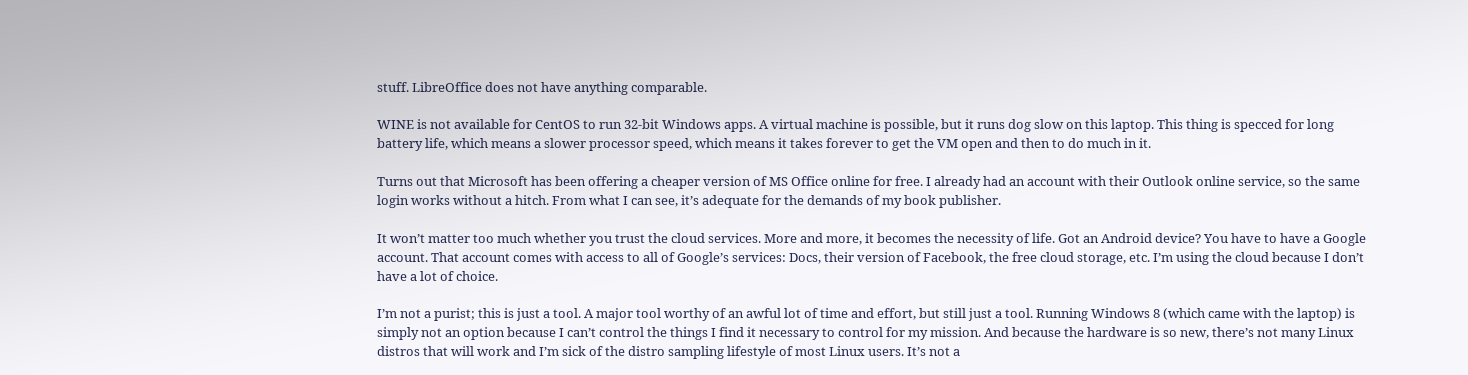stuff. LibreOffice does not have anything comparable.

WINE is not available for CentOS to run 32-bit Windows apps. A virtual machine is possible, but it runs dog slow on this laptop. This thing is specced for long battery life, which means a slower processor speed, which means it takes forever to get the VM open and then to do much in it.

Turns out that Microsoft has been offering a cheaper version of MS Office online for free. I already had an account with their Outlook online service, so the same login works without a hitch. From what I can see, it’s adequate for the demands of my book publisher.

It won’t matter too much whether you trust the cloud services. More and more, it becomes the necessity of life. Got an Android device? You have to have a Google account. That account comes with access to all of Google’s services: Docs, their version of Facebook, the free cloud storage, etc. I’m using the cloud because I don’t have a lot of choice.

I’m not a purist; this is just a tool. A major tool worthy of an awful lot of time and effort, but still just a tool. Running Windows 8 (which came with the laptop) is simply not an option because I can’t control the things I find it necessary to control for my mission. And because the hardware is so new, there’s not many Linux distros that will work and I’m sick of the distro sampling lifestyle of most Linux users. It’s not a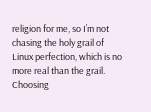religion for me, so I’m not chasing the holy grail of Linux perfection, which is no more real than the grail. Choosing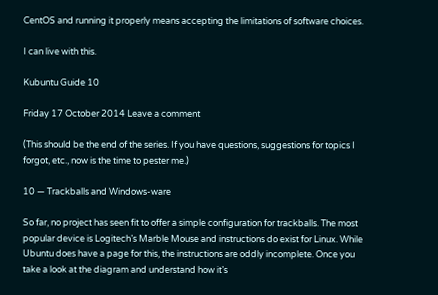CentOS and running it properly means accepting the limitations of software choices.

I can live with this.

Kubuntu Guide 10

Friday 17 October 2014 Leave a comment

(This should be the end of the series. If you have questions, suggestions for topics I forgot, etc., now is the time to pester me.)

10 — Trackballs and Windows-ware

So far, no project has seen fit to offer a simple configuration for trackballs. The most popular device is Logitech’s Marble Mouse and instructions do exist for Linux. While Ubuntu does have a page for this, the instructions are oddly incomplete. Once you take a look at the diagram and understand how it’s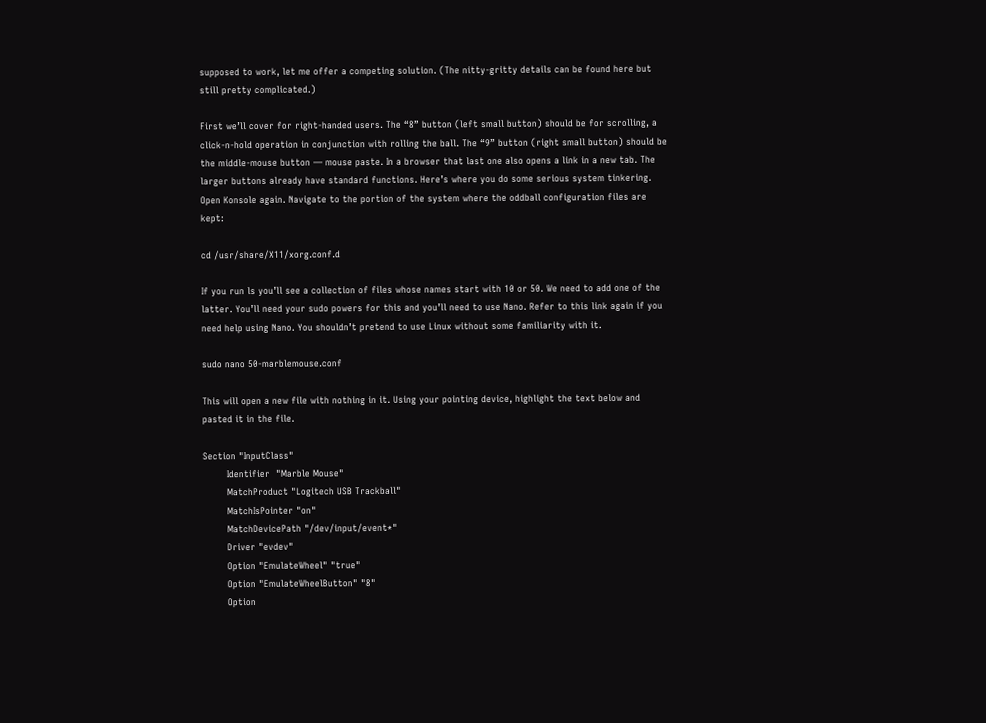supposed to work, let me offer a competing solution. (The nitty-gritty details can be found here but still pretty complicated.)

First we’ll cover for right-handed users. The “8” button (left small button) should be for scrolling, a click-n-hold operation in conjunction with rolling the ball. The “9” button (right small button) should be the middle-mouse button — mouse paste. In a browser that last one also opens a link in a new tab. The larger buttons already have standard functions. Here’s where you do some serious system tinkering. Open Konsole again. Navigate to the portion of the system where the oddball configuration files are kept:

cd /usr/share/X11/xorg.conf.d

If you run ls you’ll see a collection of files whose names start with 10 or 50. We need to add one of the latter. You’ll need your sudo powers for this and you’ll need to use Nano. Refer to this link again if you need help using Nano. You shouldn’t pretend to use Linux without some familiarity with it.

sudo nano 50-marblemouse.conf

This will open a new file with nothing in it. Using your pointing device, highlight the text below and pasted it in the file.

Section "InputClass"
        Identifier  "Marble Mouse"
        MatchProduct "Logitech USB Trackball"
        MatchIsPointer "on"
        MatchDevicePath "/dev/input/event*"
        Driver "evdev"
        Option "EmulateWheel" "true"
        Option "EmulateWheelButton" "8"
        Option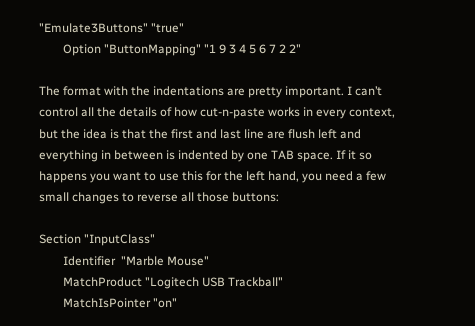"Emulate3Buttons" "true"
        Option "ButtonMapping" "1 9 3 4 5 6 7 2 2"

The format with the indentations are pretty important. I can’t control all the details of how cut-n-paste works in every context, but the idea is that the first and last line are flush left and everything in between is indented by one TAB space. If it so happens you want to use this for the left hand, you need a few small changes to reverse all those buttons:

Section "InputClass"
        Identifier  "Marble Mouse"
        MatchProduct "Logitech USB Trackball"
        MatchIsPointer "on"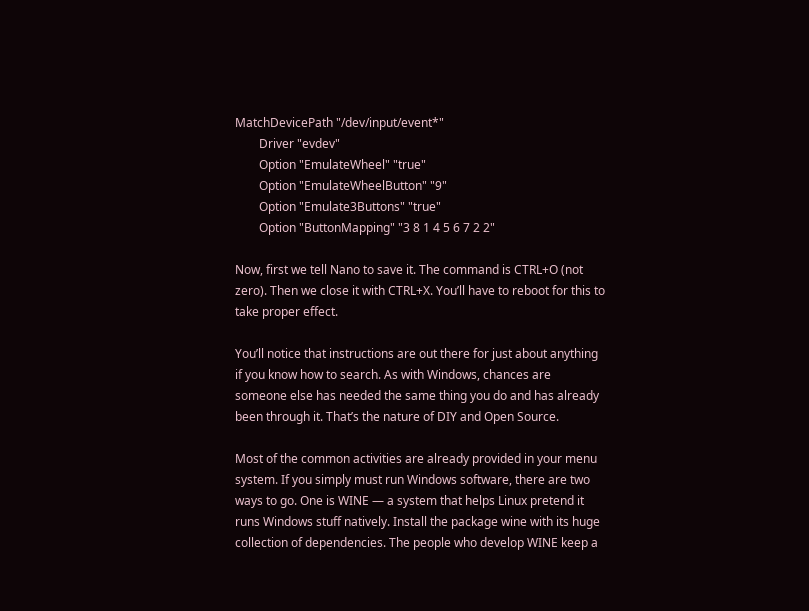MatchDevicePath "/dev/input/event*"
        Driver "evdev"
        Option "EmulateWheel" "true"
        Option "EmulateWheelButton" "9"
        Option "Emulate3Buttons" "true"
        Option "ButtonMapping" "3 8 1 4 5 6 7 2 2"

Now, first we tell Nano to save it. The command is CTRL+O (not zero). Then we close it with CTRL+X. You’ll have to reboot for this to take proper effect.

You’ll notice that instructions are out there for just about anything if you know how to search. As with Windows, chances are someone else has needed the same thing you do and has already been through it. That’s the nature of DIY and Open Source.

Most of the common activities are already provided in your menu system. If you simply must run Windows software, there are two ways to go. One is WINE — a system that helps Linux pretend it runs Windows stuff natively. Install the package wine with its huge collection of dependencies. The people who develop WINE keep a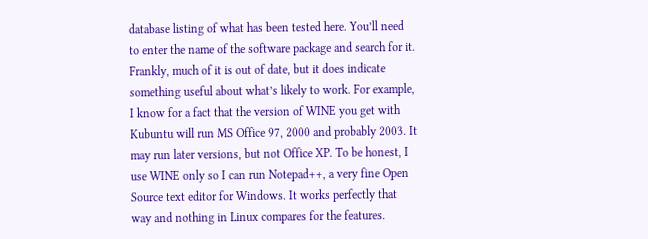database listing of what has been tested here. You’ll need to enter the name of the software package and search for it. Frankly, much of it is out of date, but it does indicate something useful about what’s likely to work. For example, I know for a fact that the version of WINE you get with Kubuntu will run MS Office 97, 2000 and probably 2003. It may run later versions, but not Office XP. To be honest, I use WINE only so I can run Notepad++, a very fine Open Source text editor for Windows. It works perfectly that way and nothing in Linux compares for the features.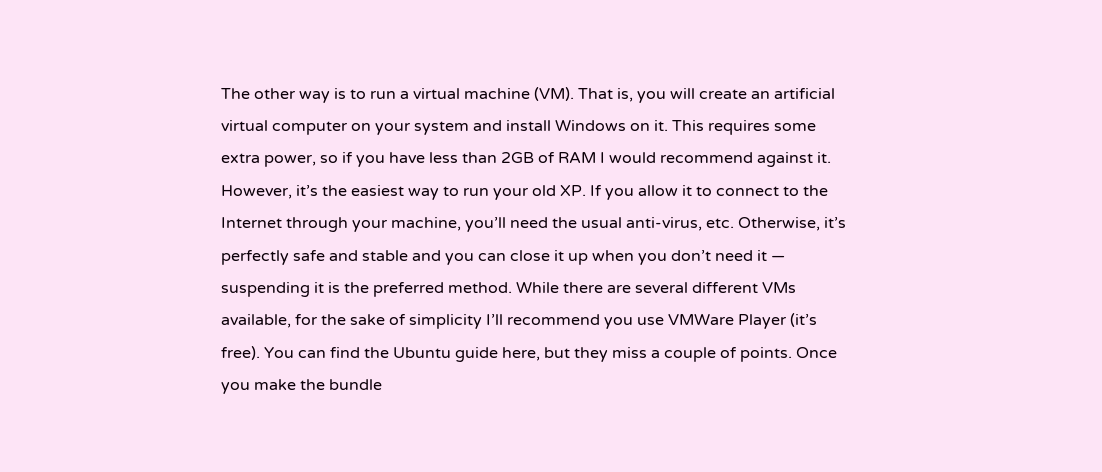The other way is to run a virtual machine (VM). That is, you will create an artificial virtual computer on your system and install Windows on it. This requires some extra power, so if you have less than 2GB of RAM I would recommend against it. However, it’s the easiest way to run your old XP. If you allow it to connect to the Internet through your machine, you’ll need the usual anti-virus, etc. Otherwise, it’s perfectly safe and stable and you can close it up when you don’t need it — suspending it is the preferred method. While there are several different VMs available, for the sake of simplicity I’ll recommend you use VMWare Player (it’s free). You can find the Ubuntu guide here, but they miss a couple of points. Once you make the bundle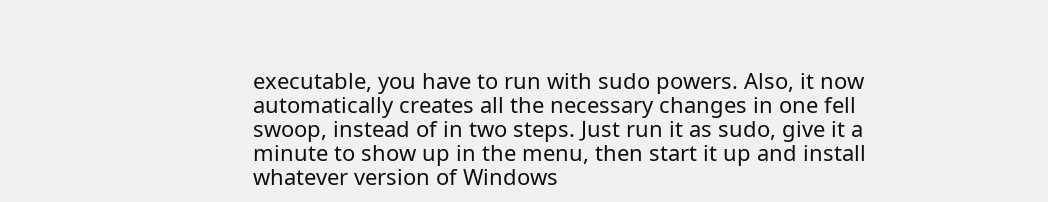executable, you have to run with sudo powers. Also, it now automatically creates all the necessary changes in one fell swoop, instead of in two steps. Just run it as sudo, give it a minute to show up in the menu, then start it up and install whatever version of Windows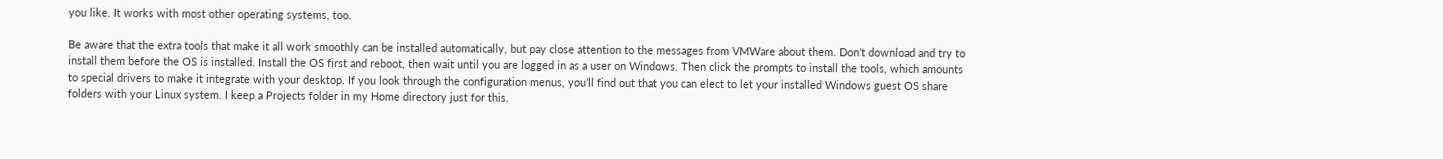you like. It works with most other operating systems, too.

Be aware that the extra tools that make it all work smoothly can be installed automatically, but pay close attention to the messages from VMWare about them. Don’t download and try to install them before the OS is installed. Install the OS first and reboot, then wait until you are logged in as a user on Windows. Then click the prompts to install the tools, which amounts to special drivers to make it integrate with your desktop. If you look through the configuration menus, you’ll find out that you can elect to let your installed Windows guest OS share folders with your Linux system. I keep a Projects folder in my Home directory just for this.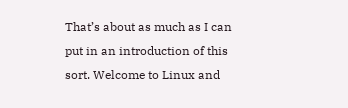That’s about as much as I can put in an introduction of this sort. Welcome to Linux and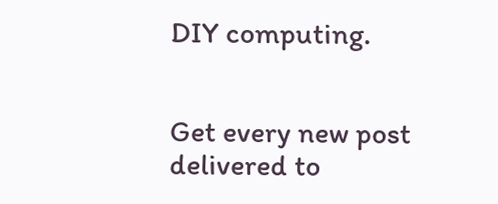DIY computing.


Get every new post delivered to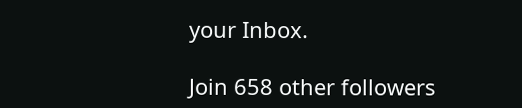your Inbox.

Join 658 other followers